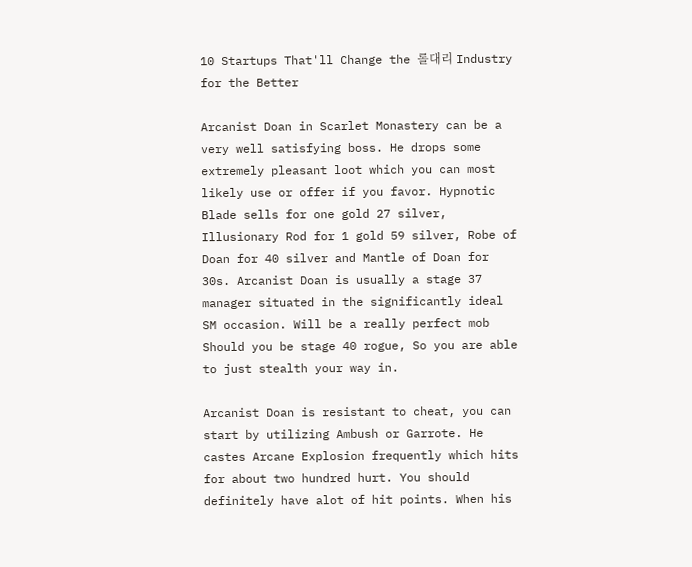10 Startups That'll Change the 롤대리 Industry for the Better

Arcanist Doan in Scarlet Monastery can be a very well satisfying boss. He drops some extremely pleasant loot which you can most likely use or offer if you favor. Hypnotic Blade sells for one gold 27 silver, Illusionary Rod for 1 gold 59 silver, Robe of Doan for 40 silver and Mantle of Doan for 30s. Arcanist Doan is usually a stage 37 manager situated in the significantly ideal SM occasion. Will be a really perfect mob Should you be stage 40 rogue, So you are able to just stealth your way in.

Arcanist Doan is resistant to cheat, you can start by utilizing Ambush or Garrote. He castes Arcane Explosion frequently which hits for about two hundred hurt. You should definitely have alot of hit points. When his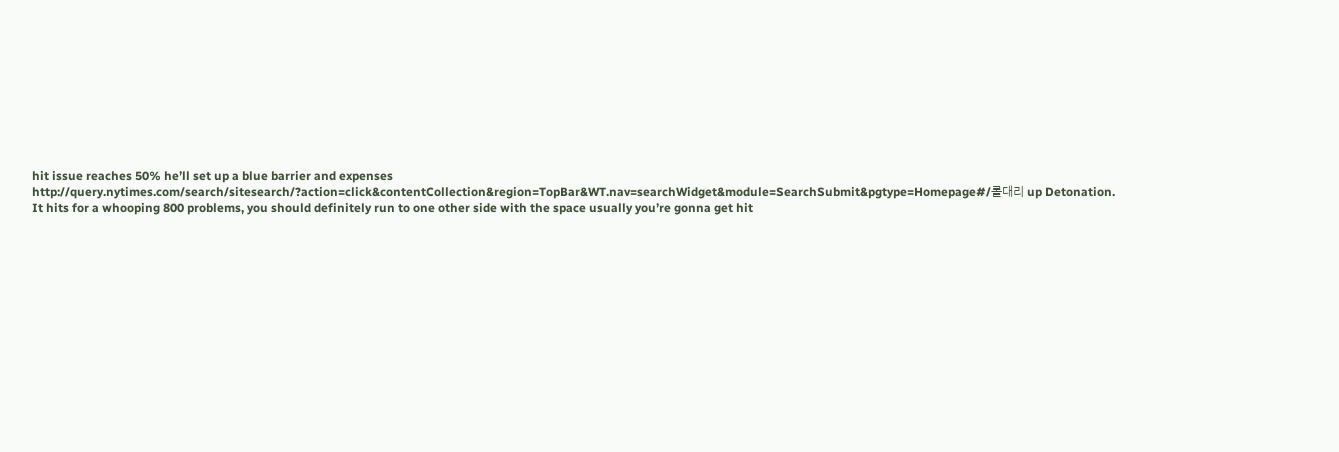hit issue reaches 50% he’ll set up a blue barrier and expenses http://query.nytimes.com/search/sitesearch/?action=click&contentCollection&region=TopBar&WT.nav=searchWidget&module=SearchSubmit&pgtype=Homepage#/롤대리 up Detonation. It hits for a whooping 800 problems, you should definitely run to one other side with the space usually you’re gonna get hit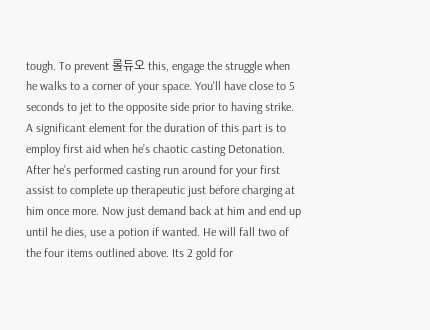tough. To prevent 롤듀오 this, engage the struggle when he walks to a corner of your space. You'll have close to 5 seconds to jet to the opposite side prior to having strike. A significant element for the duration of this part is to employ first aid when he’s chaotic casting Detonation. After he’s performed casting run around for your first assist to complete up therapeutic just before charging at him once more. Now just demand back at him and end up until he dies, use a potion if wanted. He will fall two of the four items outlined above. Its 2 gold for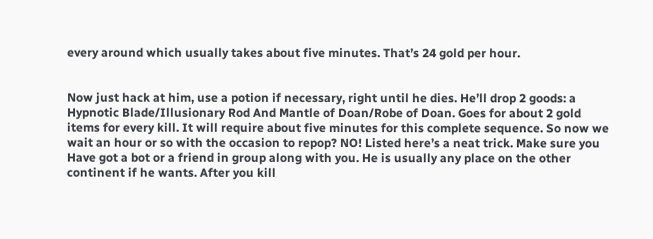every around which usually takes about five minutes. That’s 24 gold per hour.


Now just hack at him, use a potion if necessary, right until he dies. He’ll drop 2 goods: a Hypnotic Blade/Illusionary Rod And Mantle of Doan/Robe of Doan. Goes for about 2 gold items for every kill. It will require about five minutes for this complete sequence. So now we wait an hour or so with the occasion to repop? NO! Listed here’s a neat trick. Make sure you Have got a bot or a friend in group along with you. He is usually any place on the other continent if he wants. After you kill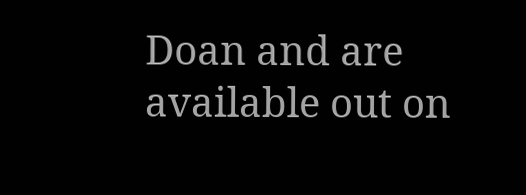Doan and are available out on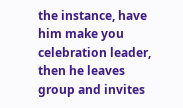the instance, have him make you celebration leader, then he leaves group and invites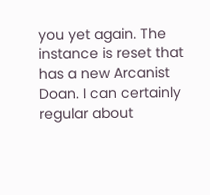you yet again. The instance is reset that has a new Arcanist Doan. I can certainly regular about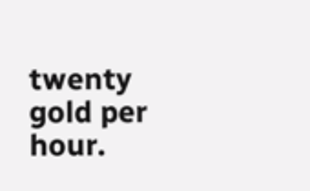twenty gold per hour.